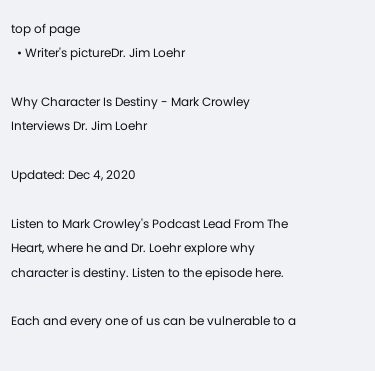top of page
  • Writer's pictureDr. Jim Loehr

Why Character Is Destiny - Mark Crowley Interviews Dr. Jim Loehr

Updated: Dec 4, 2020

Listen to Mark Crowley's Podcast Lead From The Heart, where he and Dr. Loehr explore why character is destiny. Listen to the episode here.

Each and every one of us can be vulnerable to a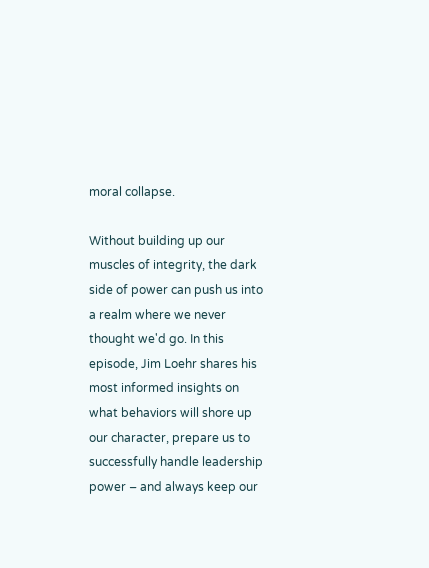moral collapse.

Without building up our muscles of integrity, the dark side of power can push us into a realm where we never thought we'd go. In this episode, Jim Loehr shares his most informed insights on what behaviors will shore up our character, prepare us to successfully handle leadership power – and always keep our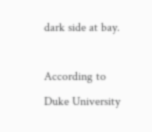dark side at bay.

According to Duke University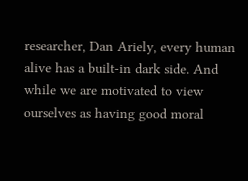researcher, Dan Ariely, every human alive has a built-in dark side. And while we are motivated to view ourselves as having good moral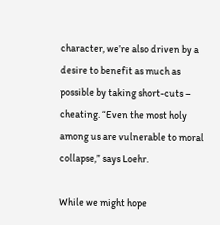character, we’re also driven by a desire to benefit as much as possible by taking short-cuts – cheating. “Even the most holy among us are vulnerable to moral collapse,” says Loehr.

While we might hope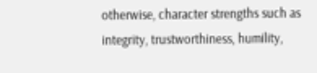otherwise, character strengths such as integrity, trustworthiness, humility,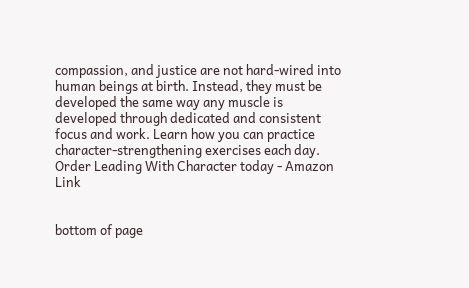compassion, and justice are not hard-wired into human beings at birth. Instead, they must be developed the same way any muscle is developed through dedicated and consistent focus and work. Learn how you can practice character-strengthening exercises each day. Order Leading With Character today - Amazon Link


bottom of page